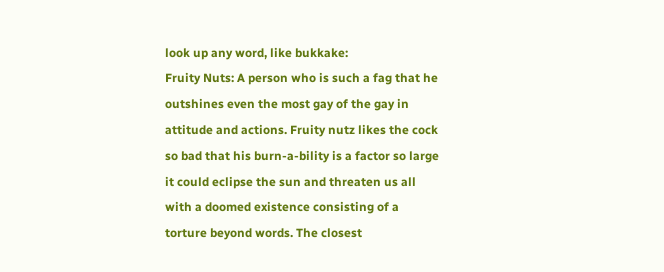look up any word, like bukkake:
Fruity Nuts: A person who is such a fag that he outshines even the most gay of the gay in attitude and actions. Fruity nutz likes the cock so bad that his burn-a-bility is a factor so large it could eclipse the sun and threaten us all with a doomed existence consisting of a torture beyond words. The closest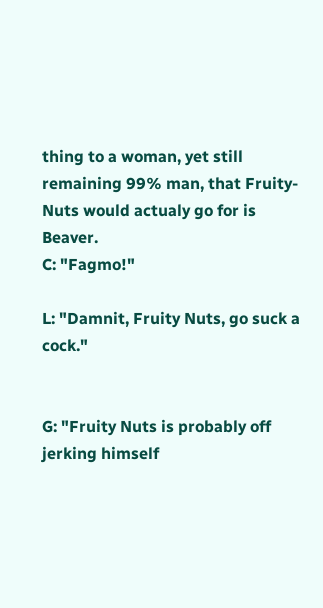thing to a woman, yet still remaining 99% man, that Fruity-Nuts would actualy go for is Beaver.
C: "Fagmo!"

L: "Damnit, Fruity Nuts, go suck a cock."


G: "Fruity Nuts is probably off jerking himself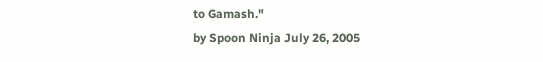to Gamash."
by Spoon Ninja July 26, 2005